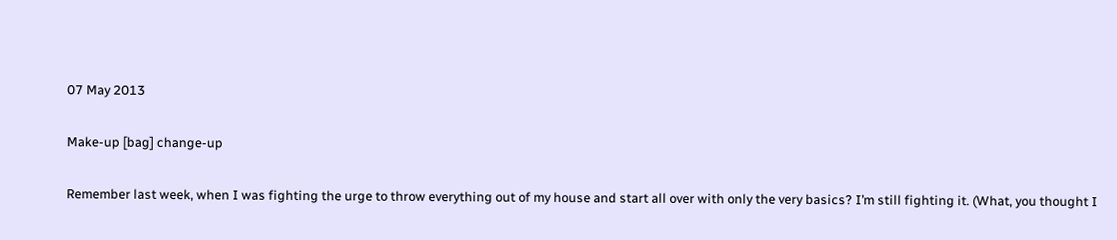07 May 2013

Make-up [bag] change-up

Remember last week, when I was fighting the urge to throw everything out of my house and start all over with only the very basics? I’m still fighting it. (What, you thought I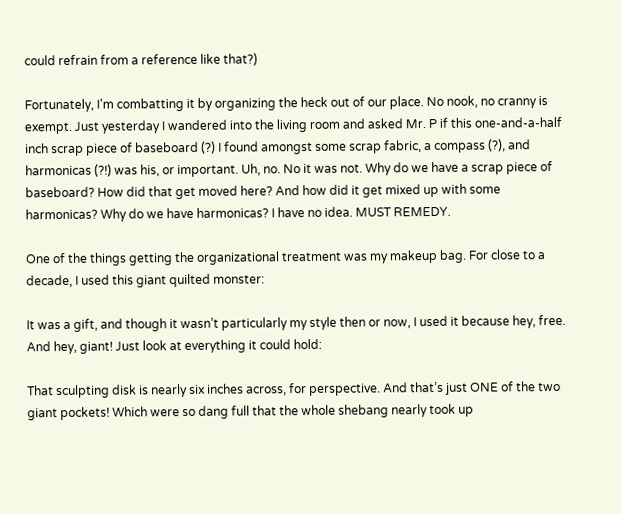could refrain from a reference like that?)

Fortunately, I’m combatting it by organizing the heck out of our place. No nook, no cranny is exempt. Just yesterday I wandered into the living room and asked Mr. P if this one-and-a-half inch scrap piece of baseboard (?) I found amongst some scrap fabric, a compass (?), and harmonicas (?!) was his, or important. Uh, no. No it was not. Why do we have a scrap piece of baseboard? How did that get moved here? And how did it get mixed up with some harmonicas? Why do we have harmonicas? I have no idea. MUST REMEDY.

One of the things getting the organizational treatment was my makeup bag. For close to a decade, I used this giant quilted monster:

It was a gift, and though it wasn’t particularly my style then or now, I used it because hey, free. And hey, giant! Just look at everything it could hold:

That sculpting disk is nearly six inches across, for perspective. And that’s just ONE of the two giant pockets! Which were so dang full that the whole shebang nearly took up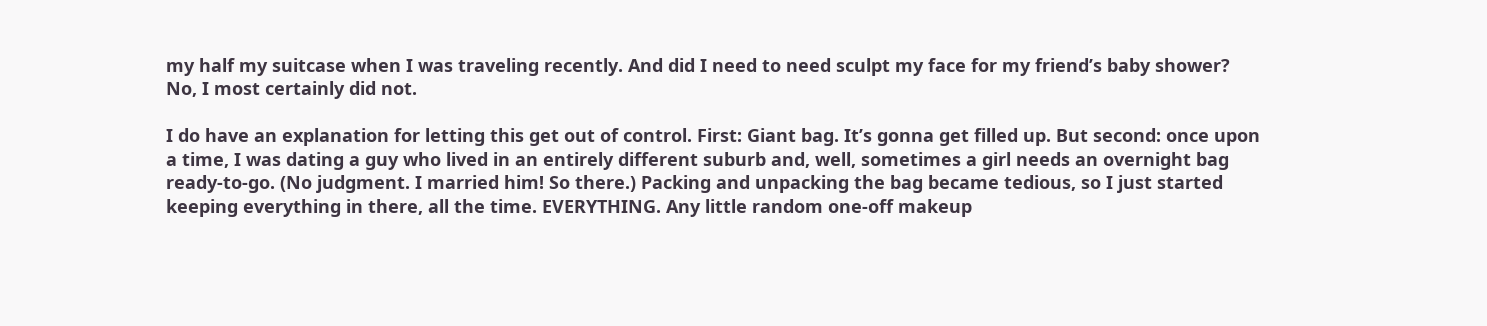my half my suitcase when I was traveling recently. And did I need to need sculpt my face for my friend’s baby shower? No, I most certainly did not.

I do have an explanation for letting this get out of control. First: Giant bag. It’s gonna get filled up. But second: once upon a time, I was dating a guy who lived in an entirely different suburb and, well, sometimes a girl needs an overnight bag ready-to-go. (No judgment. I married him! So there.) Packing and unpacking the bag became tedious, so I just started keeping everything in there, all the time. EVERYTHING. Any little random one-off makeup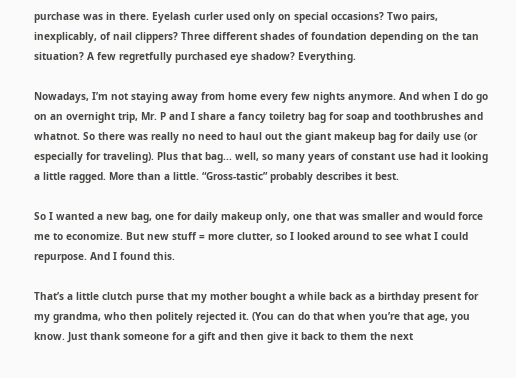purchase was in there. Eyelash curler used only on special occasions? Two pairs, inexplicably, of nail clippers? Three different shades of foundation depending on the tan situation? A few regretfully purchased eye shadow? Everything.

Nowadays, I’m not staying away from home every few nights anymore. And when I do go on an overnight trip, Mr. P and I share a fancy toiletry bag for soap and toothbrushes and whatnot. So there was really no need to haul out the giant makeup bag for daily use (or especially for traveling). Plus that bag... well, so many years of constant use had it looking a little ragged. More than a little. “Gross-tastic” probably describes it best.

So I wanted a new bag, one for daily makeup only, one that was smaller and would force me to economize. But new stuff = more clutter, so I looked around to see what I could repurpose. And I found this.

That’s a little clutch purse that my mother bought a while back as a birthday present for my grandma, who then politely rejected it. (You can do that when you’re that age, you know. Just thank someone for a gift and then give it back to them the next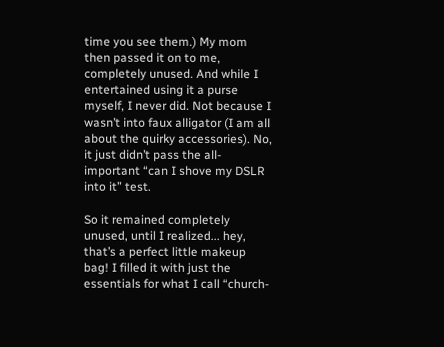time you see them.) My mom then passed it on to me, completely unused. And while I entertained using it a purse myself, I never did. Not because I wasn’t into faux alligator (I am all about the quirky accessories). No, it just didn’t pass the all-important “can I shove my DSLR into it” test.

So it remained completely unused, until I realized... hey, that’s a perfect little makeup bag! I filled it with just the essentials for what I call “church-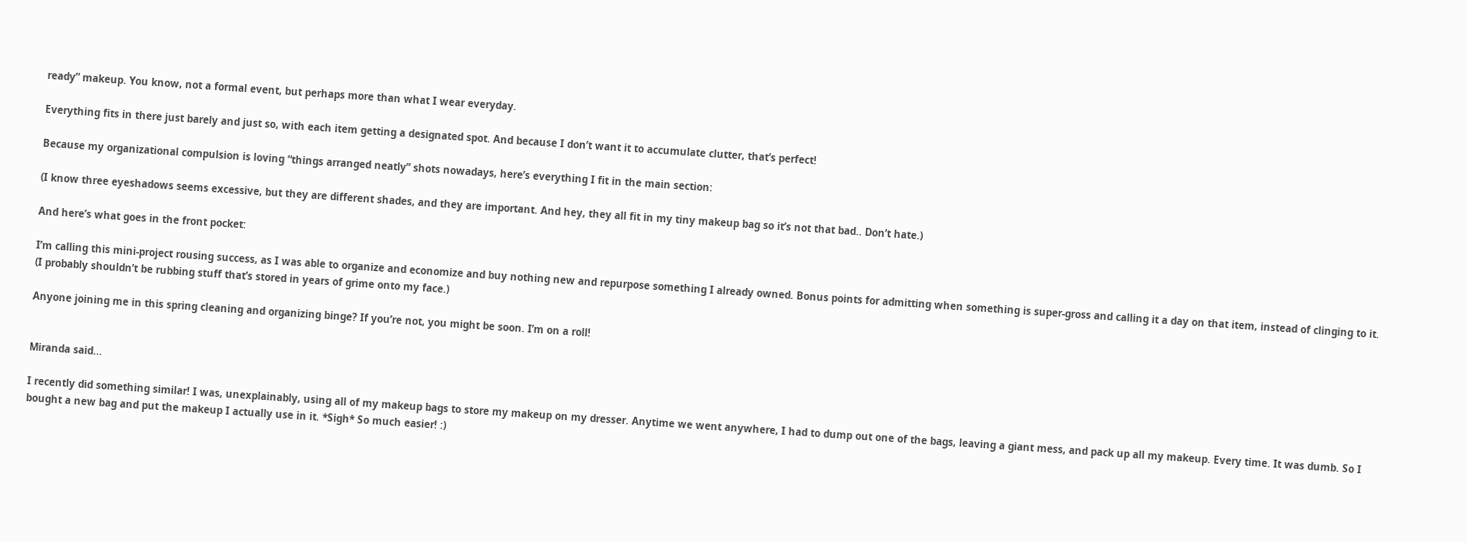ready” makeup. You know, not a formal event, but perhaps more than what I wear everyday.

Everything fits in there just barely and just so, with each item getting a designated spot. And because I don’t want it to accumulate clutter, that’s perfect!

Because my organizational compulsion is loving “things arranged neatly” shots nowadays, here’s everything I fit in the main section:

(I know three eyeshadows seems excessive, but they are different shades, and they are important. And hey, they all fit in my tiny makeup bag so it’s not that bad.. Don’t hate.)

And here’s what goes in the front pocket:

I’m calling this mini-project rousing success, as I was able to organize and economize and buy nothing new and repurpose something I already owned. Bonus points for admitting when something is super-gross and calling it a day on that item, instead of clinging to it. (I probably shouldn’t be rubbing stuff that’s stored in years of grime onto my face.)

Anyone joining me in this spring cleaning and organizing binge? If you’re not, you might be soon. I’m on a roll!


Miranda said...

I recently did something similar! I was, unexplainably, using all of my makeup bags to store my makeup on my dresser. Anytime we went anywhere, I had to dump out one of the bags, leaving a giant mess, and pack up all my makeup. Every time. It was dumb. So I bought a new bag and put the makeup I actually use in it. *Sigh* So much easier! :)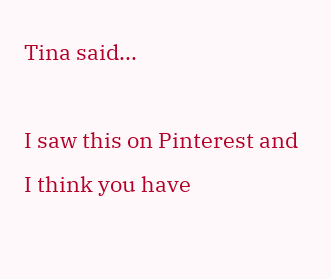Tina said...

I saw this on Pinterest and I think you have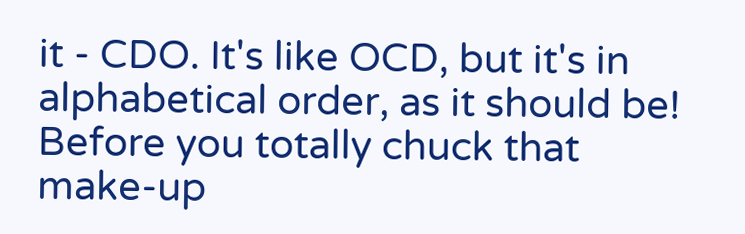it - CDO. It's like OCD, but it's in alphabetical order, as it should be!
Before you totally chuck that make-up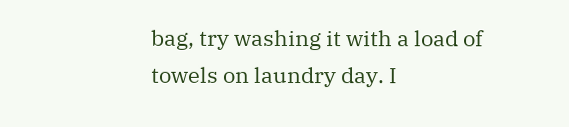bag, try washing it with a load of towels on laundry day. I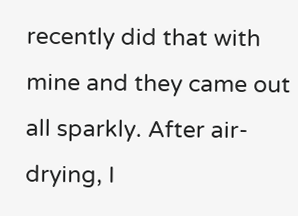recently did that with mine and they came out all sparkly. After air-drying, I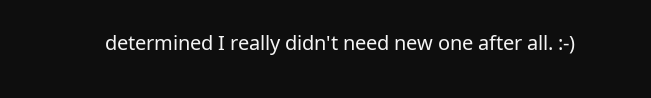determined I really didn't need new one after all. :-)